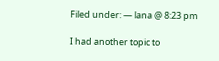Filed under: — lana @ 8:23 pm

I had another topic to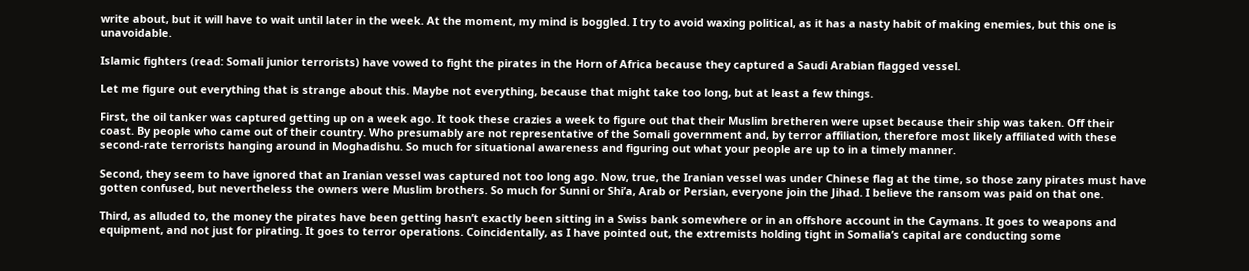write about, but it will have to wait until later in the week. At the moment, my mind is boggled. I try to avoid waxing political, as it has a nasty habit of making enemies, but this one is unavoidable.

Islamic fighters (read: Somali junior terrorists) have vowed to fight the pirates in the Horn of Africa because they captured a Saudi Arabian flagged vessel.

Let me figure out everything that is strange about this. Maybe not everything, because that might take too long, but at least a few things.

First, the oil tanker was captured getting up on a week ago. It took these crazies a week to figure out that their Muslim bretheren were upset because their ship was taken. Off their coast. By people who came out of their country. Who presumably are not representative of the Somali government and, by terror affiliation, therefore most likely affiliated with these second-rate terrorists hanging around in Moghadishu. So much for situational awareness and figuring out what your people are up to in a timely manner.

Second, they seem to have ignored that an Iranian vessel was captured not too long ago. Now, true, the Iranian vessel was under Chinese flag at the time, so those zany pirates must have gotten confused, but nevertheless the owners were Muslim brothers. So much for Sunni or Shi’a, Arab or Persian, everyone join the Jihad. I believe the ransom was paid on that one.

Third, as alluded to, the money the pirates have been getting hasn’t exactly been sitting in a Swiss bank somewhere or in an offshore account in the Caymans. It goes to weapons and equipment, and not just for pirating. It goes to terror operations. Coincidentally, as I have pointed out, the extremists holding tight in Somalia’s capital are conducting some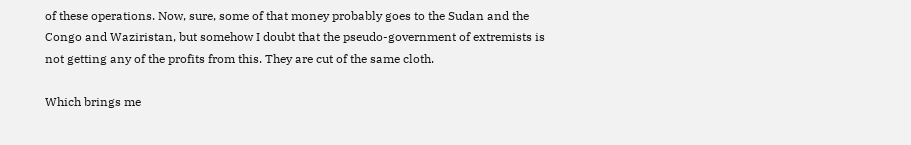of these operations. Now, sure, some of that money probably goes to the Sudan and the Congo and Waziristan, but somehow I doubt that the pseudo-government of extremists is not getting any of the profits from this. They are cut of the same cloth.

Which brings me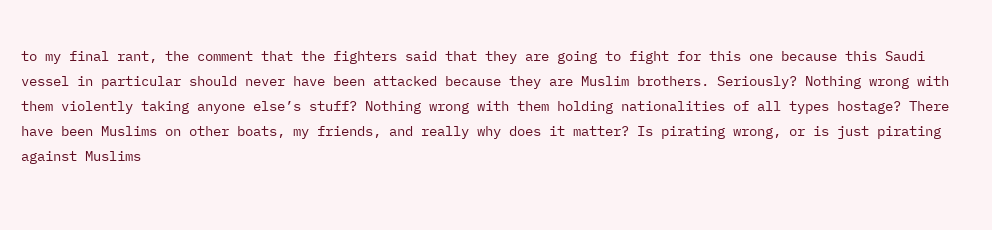to my final rant, the comment that the fighters said that they are going to fight for this one because this Saudi vessel in particular should never have been attacked because they are Muslim brothers. Seriously? Nothing wrong with them violently taking anyone else’s stuff? Nothing wrong with them holding nationalities of all types hostage? There have been Muslims on other boats, my friends, and really why does it matter? Is pirating wrong, or is just pirating against Muslims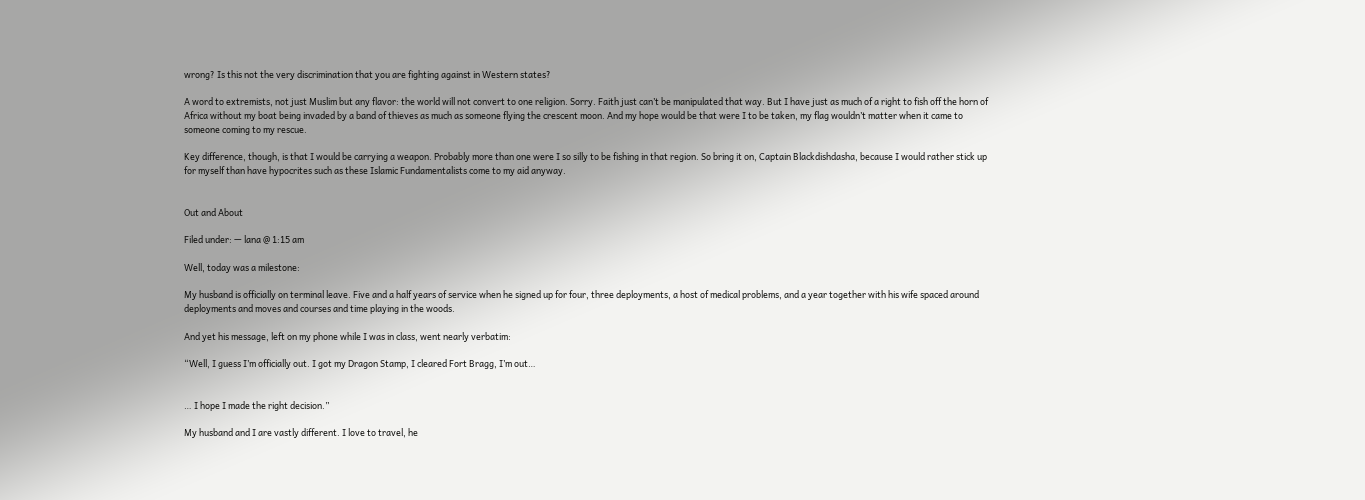wrong? Is this not the very discrimination that you are fighting against in Western states?

A word to extremists, not just Muslim but any flavor: the world will not convert to one religion. Sorry. Faith just can’t be manipulated that way. But I have just as much of a right to fish off the horn of Africa without my boat being invaded by a band of thieves as much as someone flying the crescent moon. And my hope would be that were I to be taken, my flag wouldn’t matter when it came to someone coming to my rescue.

Key difference, though, is that I would be carrying a weapon. Probably more than one were I so silly to be fishing in that region. So bring it on, Captain Blackdishdasha, because I would rather stick up for myself than have hypocrites such as these Islamic Fundamentalists come to my aid anyway.


Out and About

Filed under: — lana @ 1:15 am

Well, today was a milestone:

My husband is officially on terminal leave. Five and a half years of service when he signed up for four, three deployments, a host of medical problems, and a year together with his wife spaced around deployments and moves and courses and time playing in the woods.

And yet his message, left on my phone while I was in class, went nearly verbatim:

“Well, I guess I’m officially out. I got my Dragon Stamp, I cleared Fort Bragg, I’m out…


… I hope I made the right decision.”

My husband and I are vastly different. I love to travel, he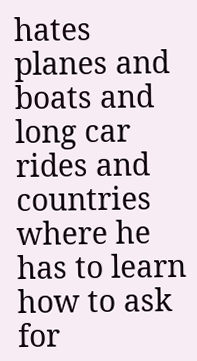hates planes and boats and long car rides and countries where he has to learn how to ask for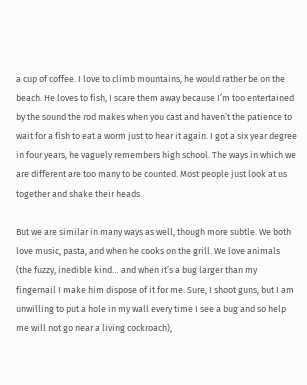a cup of coffee. I love to climb mountains, he would rather be on the beach. He loves to fish, I scare them away because I’m too entertained by the sound the rod makes when you cast and haven’t the patience to wait for a fish to eat a worm just to hear it again. I got a six year degree in four years, he vaguely remembers high school. The ways in which we are different are too many to be counted. Most people just look at us together and shake their heads.

But we are similar in many ways as well, though more subtle. We both love music, pasta, and when he cooks on the grill. We love animals (the fuzzy, inedible kind… and when it’s a bug larger than my fingernail I make him dispose of it for me. Sure, I shoot guns, but I am unwilling to put a hole in my wall every time I see a bug and so help me will not go near a living cockroach),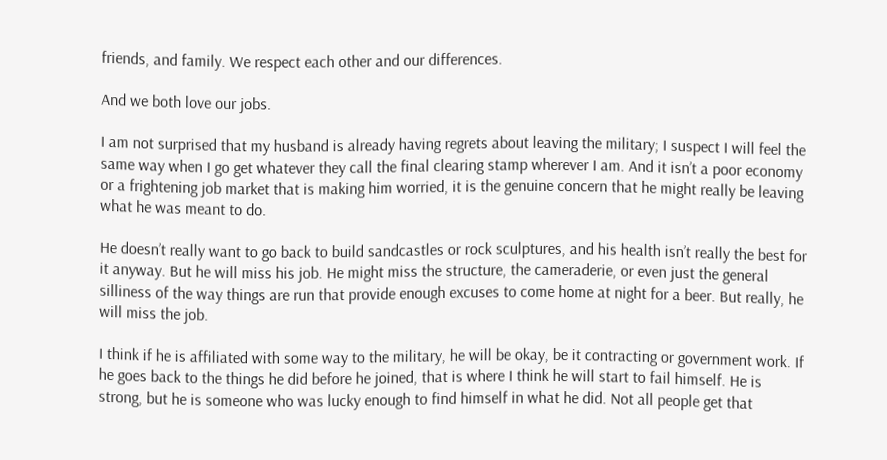friends, and family. We respect each other and our differences.

And we both love our jobs.

I am not surprised that my husband is already having regrets about leaving the military; I suspect I will feel the same way when I go get whatever they call the final clearing stamp wherever I am. And it isn’t a poor economy or a frightening job market that is making him worried, it is the genuine concern that he might really be leaving what he was meant to do.

He doesn’t really want to go back to build sandcastles or rock sculptures, and his health isn’t really the best for it anyway. But he will miss his job. He might miss the structure, the cameraderie, or even just the general silliness of the way things are run that provide enough excuses to come home at night for a beer. But really, he will miss the job.

I think if he is affiliated with some way to the military, he will be okay, be it contracting or government work. If he goes back to the things he did before he joined, that is where I think he will start to fail himself. He is strong, but he is someone who was lucky enough to find himself in what he did. Not all people get that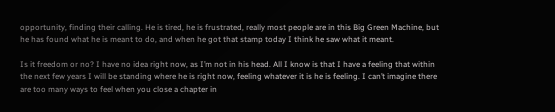opportunity, finding their calling. He is tired, he is frustrated, really most people are in this Big Green Machine, but he has found what he is meant to do, and when he got that stamp today I think he saw what it meant.

Is it freedom or no? I have no idea right now, as I’m not in his head. All I know is that I have a feeling that within the next few years I will be standing where he is right now, feeling whatever it is he is feeling. I can’t imagine there are too many ways to feel when you close a chapter in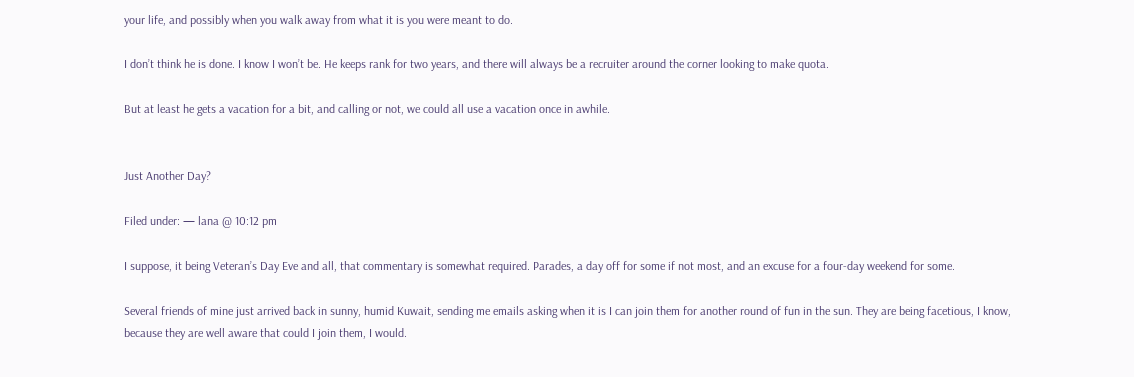your life, and possibly when you walk away from what it is you were meant to do.

I don’t think he is done. I know I won’t be. He keeps rank for two years, and there will always be a recruiter around the corner looking to make quota.

But at least he gets a vacation for a bit, and calling or not, we could all use a vacation once in awhile.


Just Another Day?

Filed under: — lana @ 10:12 pm

I suppose, it being Veteran’s Day Eve and all, that commentary is somewhat required. Parades, a day off for some if not most, and an excuse for a four-day weekend for some.

Several friends of mine just arrived back in sunny, humid Kuwait, sending me emails asking when it is I can join them for another round of fun in the sun. They are being facetious, I know, because they are well aware that could I join them, I would.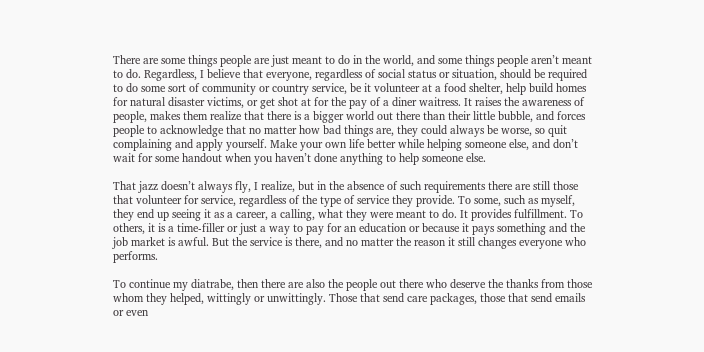There are some things people are just meant to do in the world, and some things people aren’t meant to do. Regardless, I believe that everyone, regardless of social status or situation, should be required to do some sort of community or country service, be it volunteer at a food shelter, help build homes for natural disaster victims, or get shot at for the pay of a diner waitress. It raises the awareness of people, makes them realize that there is a bigger world out there than their little bubble, and forces people to acknowledge that no matter how bad things are, they could always be worse, so quit complaining and apply yourself. Make your own life better while helping someone else, and don’t wait for some handout when you haven’t done anything to help someone else.

That jazz doesn’t always fly, I realize, but in the absence of such requirements there are still those that volunteer for service, regardless of the type of service they provide. To some, such as myself, they end up seeing it as a career, a calling, what they were meant to do. It provides fulfillment. To others, it is a time-filler or just a way to pay for an education or because it pays something and the job market is awful. But the service is there, and no matter the reason it still changes everyone who performs.

To continue my diatrabe, then there are also the people out there who deserve the thanks from those whom they helped, wittingly or unwittingly. Those that send care packages, those that send emails or even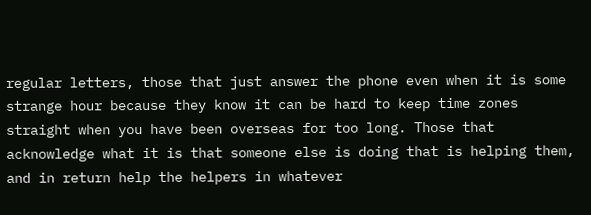regular letters, those that just answer the phone even when it is some strange hour because they know it can be hard to keep time zones straight when you have been overseas for too long. Those that acknowledge what it is that someone else is doing that is helping them, and in return help the helpers in whatever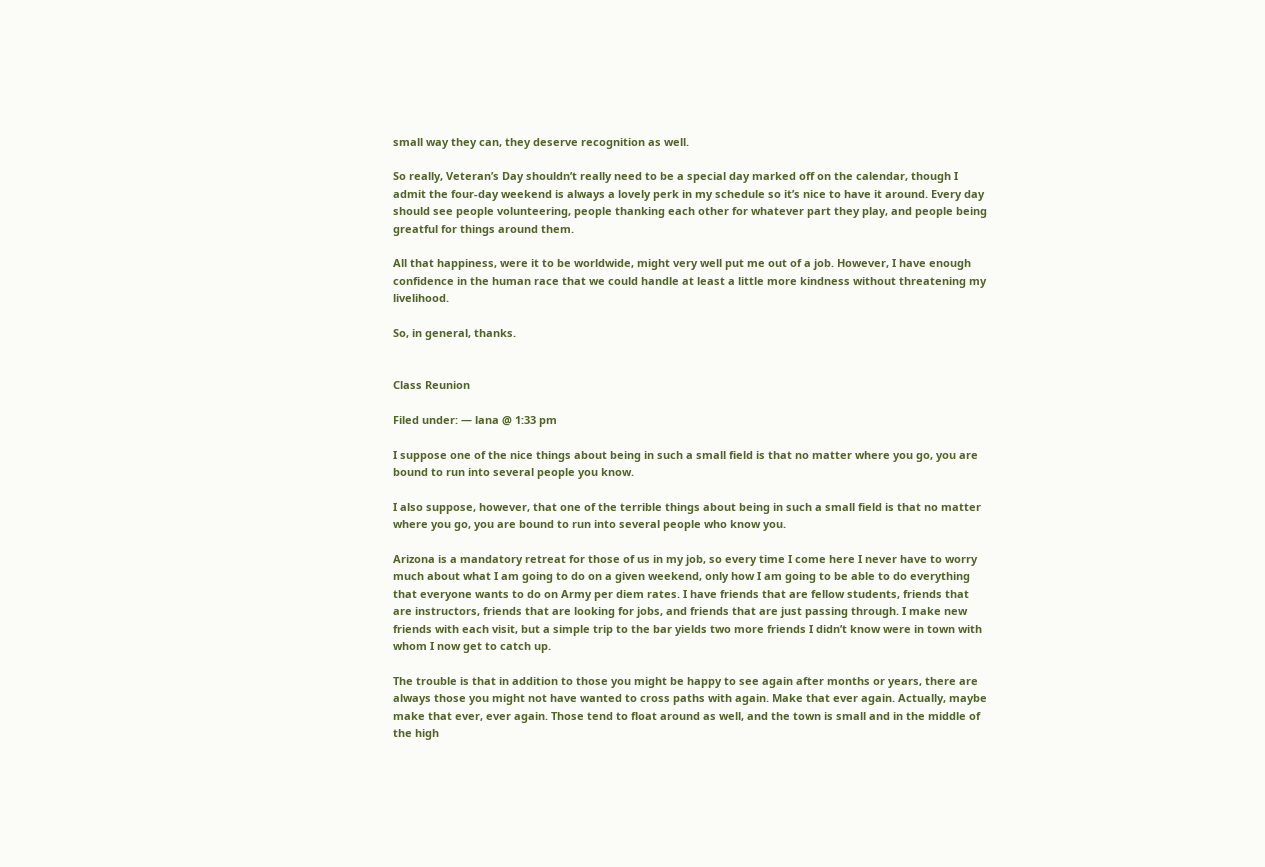small way they can, they deserve recognition as well.

So really, Veteran’s Day shouldn’t really need to be a special day marked off on the calendar, though I admit the four-day weekend is always a lovely perk in my schedule so it’s nice to have it around. Every day should see people volunteering, people thanking each other for whatever part they play, and people being greatful for things around them.

All that happiness, were it to be worldwide, might very well put me out of a job. However, I have enough confidence in the human race that we could handle at least a little more kindness without threatening my livelihood.

So, in general, thanks.


Class Reunion

Filed under: — lana @ 1:33 pm

I suppose one of the nice things about being in such a small field is that no matter where you go, you are bound to run into several people you know.

I also suppose, however, that one of the terrible things about being in such a small field is that no matter where you go, you are bound to run into several people who know you.

Arizona is a mandatory retreat for those of us in my job, so every time I come here I never have to worry much about what I am going to do on a given weekend, only how I am going to be able to do everything that everyone wants to do on Army per diem rates. I have friends that are fellow students, friends that are instructors, friends that are looking for jobs, and friends that are just passing through. I make new friends with each visit, but a simple trip to the bar yields two more friends I didn’t know were in town with whom I now get to catch up.

The trouble is that in addition to those you might be happy to see again after months or years, there are always those you might not have wanted to cross paths with again. Make that ever again. Actually, maybe make that ever, ever again. Those tend to float around as well, and the town is small and in the middle of the high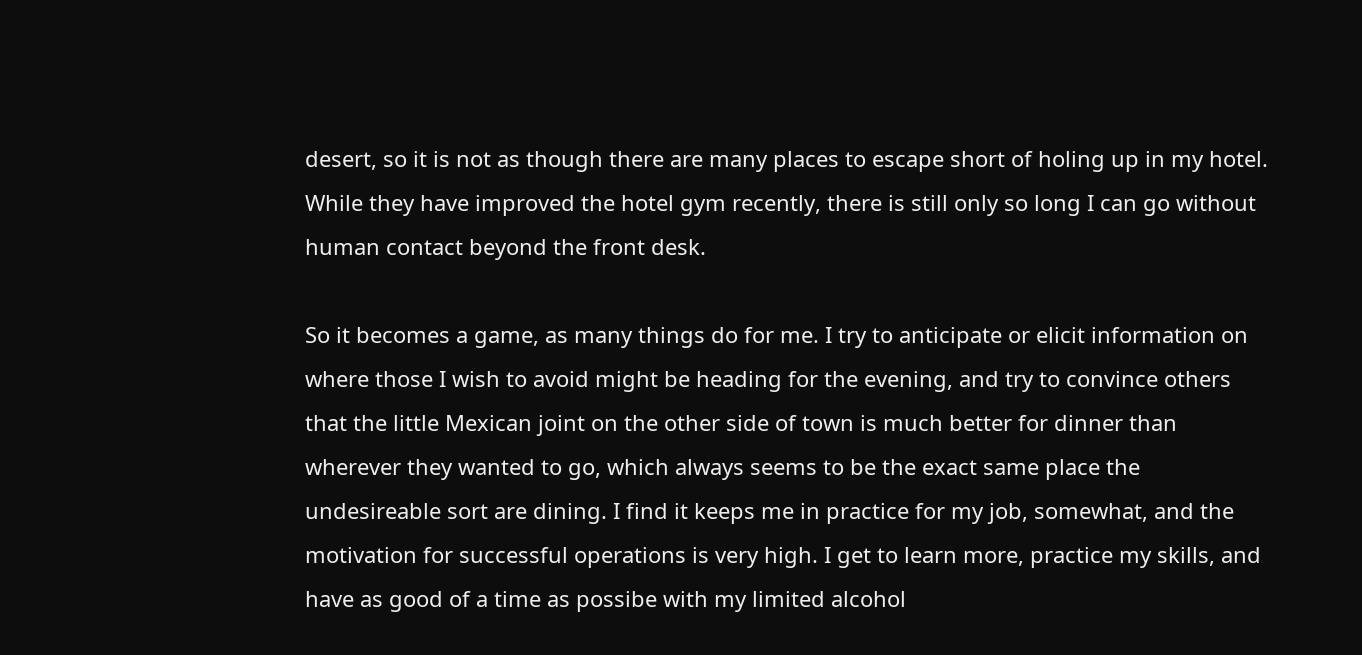desert, so it is not as though there are many places to escape short of holing up in my hotel. While they have improved the hotel gym recently, there is still only so long I can go without human contact beyond the front desk.

So it becomes a game, as many things do for me. I try to anticipate or elicit information on where those I wish to avoid might be heading for the evening, and try to convince others that the little Mexican joint on the other side of town is much better for dinner than wherever they wanted to go, which always seems to be the exact same place the undesireable sort are dining. I find it keeps me in practice for my job, somewhat, and the motivation for successful operations is very high. I get to learn more, practice my skills, and have as good of a time as possibe with my limited alcohol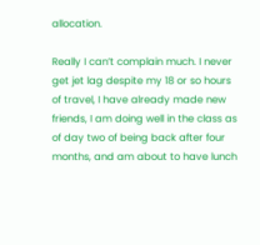allocation.

Really I can’t complain much. I never get jet lag despite my 18 or so hours of travel, I have already made new friends, I am doing well in the class as of day two of being back after four months, and am about to have lunch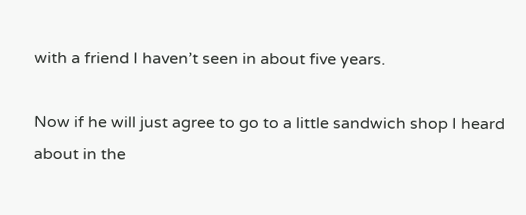with a friend I haven’t seen in about five years.

Now if he will just agree to go to a little sandwich shop I heard about in the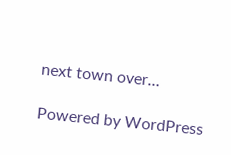next town over…

Powered by WordPress